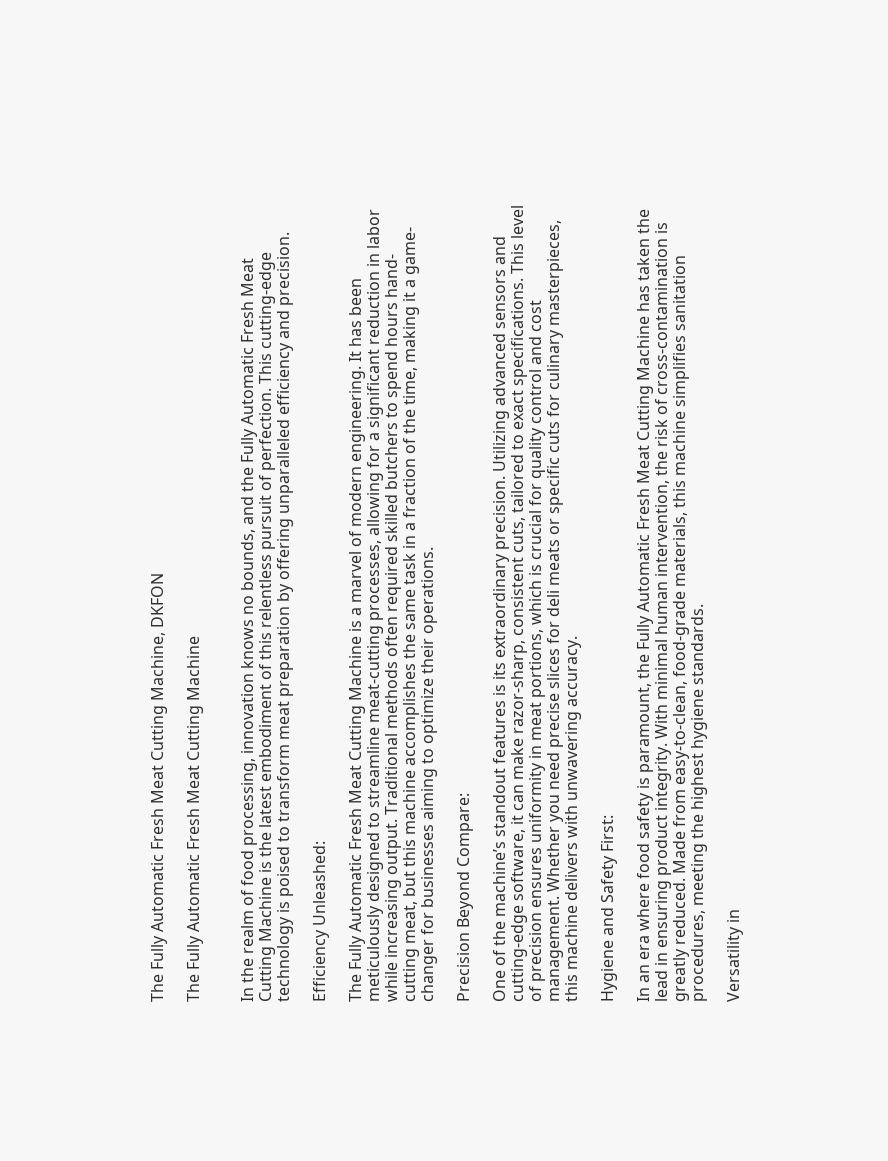The Fully Automatic Fresh Meat Cutting Machine, DKFON

The Fully Automatic Fresh Meat Cutting Machine


In the realm of food processing, innovation knows no bounds, and the Fully Automatic Fresh Meat Cutting Machine is the latest embodiment of this relentless pursuit of perfection. This cutting-edge technology is poised to transform meat preparation by offering unparalleled efficiency and precision.

Efficiency Unleashed:

The Fully Automatic Fresh Meat Cutting Machine is a marvel of modern engineering. It has been meticulously designed to streamline meat-cutting processes, allowing for a significant reduction in labor while increasing output. Traditional methods often required skilled butchers to spend hours hand-cutting meat, but this machine accomplishes the same task in a fraction of the time, making it a game-changer for businesses aiming to optimize their operations.

Precision Beyond Compare:

One of the machine’s standout features is its extraordinary precision. Utilizing advanced sensors and cutting-edge software, it can make razor-sharp, consistent cuts, tailored to exact specifications. This level of precision ensures uniformity in meat portions, which is crucial for quality control and cost management. Whether you need precise slices for deli meats or specific cuts for culinary masterpieces, this machine delivers with unwavering accuracy.

Hygiene and Safety First:

In an era where food safety is paramount, the Fully Automatic Fresh Meat Cutting Machine has taken the lead in ensuring product integrity. With minimal human intervention, the risk of cross-contamination is greatly reduced. Made from easy-to-clean, food-grade materials, this machine simplifies sanitation procedures, meeting the highest hygiene standards.

Versatility in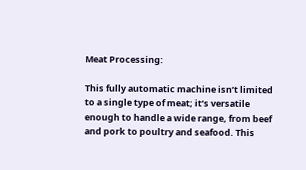Meat Processing:

This fully automatic machine isn’t limited to a single type of meat; it’s versatile enough to handle a wide range, from beef and pork to poultry and seafood. This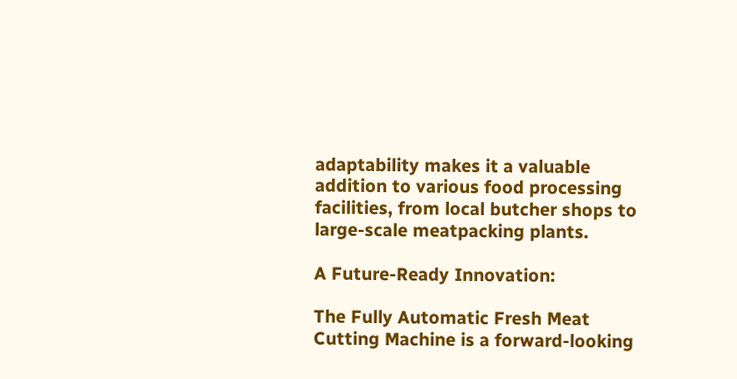adaptability makes it a valuable addition to various food processing facilities, from local butcher shops to large-scale meatpacking plants.

A Future-Ready Innovation:

The Fully Automatic Fresh Meat Cutting Machine is a forward-looking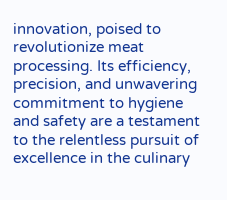innovation, poised to revolutionize meat processing. Its efficiency, precision, and unwavering commitment to hygiene and safety are a testament to the relentless pursuit of excellence in the culinary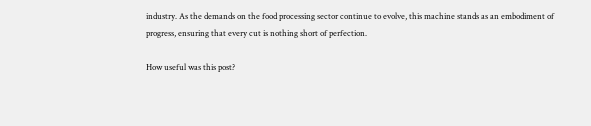industry. As the demands on the food processing sector continue to evolve, this machine stands as an embodiment of progress, ensuring that every cut is nothing short of perfection.

How useful was this post?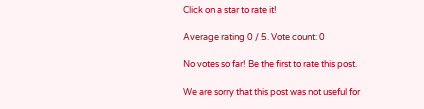Click on a star to rate it!

Average rating 0 / 5. Vote count: 0

No votes so far! Be the first to rate this post.

We are sorry that this post was not useful for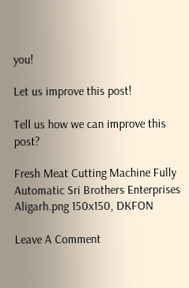you!

Let us improve this post!

Tell us how we can improve this post?

Fresh Meat Cutting Machine Fully Automatic Sri Brothers Enterprises Aligarh.png 150x150, DKFON

Leave A Comment